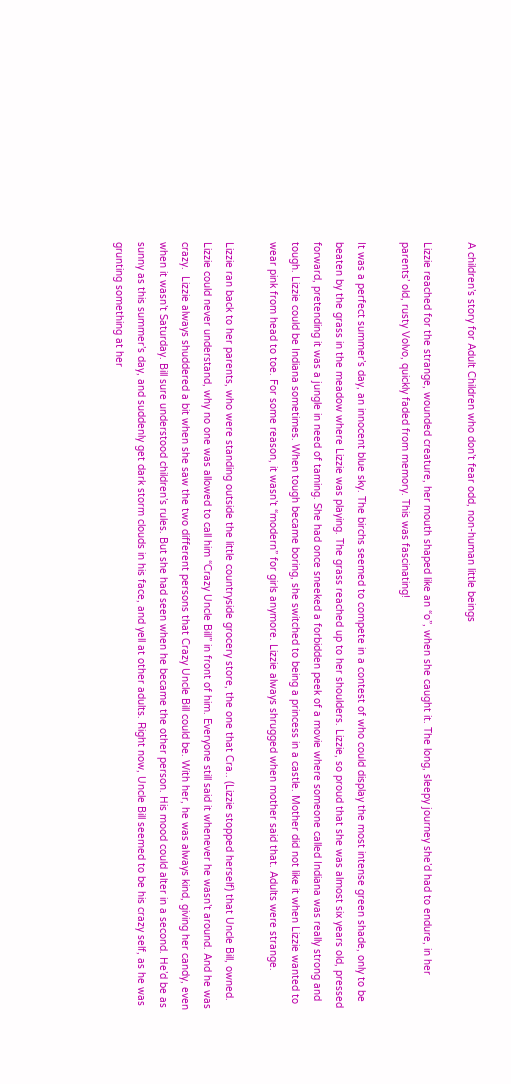A children’s story for Adult Children who don’t fear odd, non-human little beings

Lizzie reached for the strange, wounded creature, her mouth shaped like an “o”, when she caught it. The long, sleepy journey she’d had to endure, in her parents’ old, rusty Volvo, quickly faded from memory. This was fascinating!

It was a perfect summer’s day, an innocent blue sky. The birchs seemed to compete in a contest of who could display the most intense green shade, only to be beaten by the grass in the meadow where Lizzie was playing. The grass reached up to her shoulders. Lizzie, so proud that she was almost six years old, pressed forward, pretending it was a jungle in need of taming. She had once sneeked a forbidden peek of a movie where someone called Indiana was really strong and tough. Lizzie could be Indiana sometimes. When tough became boring, she switched to being a princess in a castle. Mother did not like it when Lizzie wanted to wear pink from head to toe. For some reason, it wasn’t “modern” for girls anymore. Lizzie always shrugged when mother said that. Adults were strange.

Lizzie ran back to her parents, who were standing outside the little countryside grocery store, the one that Cra.. (Lizzie stopped herself) that Uncle Bill, owned. Lizzie could never understand, why no one was allowed to call him “Crazy Uncle Bill” in front of him. Everyone still said it whenever he wasn’t around. And he was crazy.  Lizzie always shuddered a bit when she saw the two different persons that Crazy Uncle Bill could be. With her, he was always kind, giving her candy, even when it wasn’t Saturday. Bill sure understood children’s rules. But she had seen when he became the other person. His mood could alter in a second. He’d be as sunny as this summer’s day, and suddenly get dark storm clouds in his face, and yell at other adults. Right now, Uncle Bill seemed to be his crazy self, as he was grunting something at her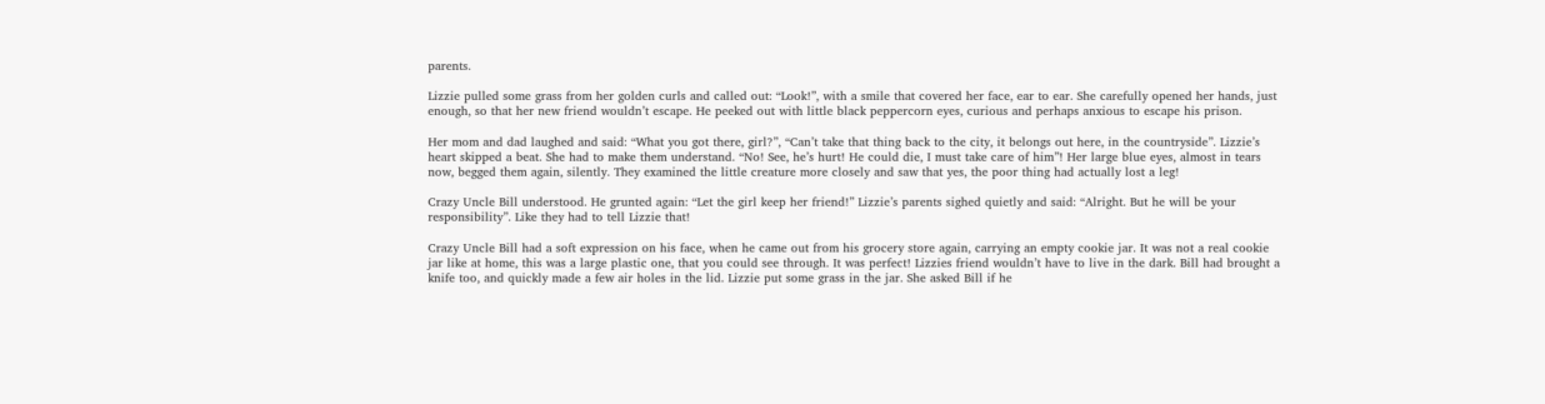parents.

Lizzie pulled some grass from her golden curls and called out: “Look!”, with a smile that covered her face, ear to ear. She carefully opened her hands, just enough, so that her new friend wouldn’t escape. He peeked out with little black peppercorn eyes, curious and perhaps anxious to escape his prison.

Her mom and dad laughed and said: “What you got there, girl?”, “Can’t take that thing back to the city, it belongs out here, in the countryside”. Lizzie’s heart skipped a beat. She had to make them understand. “No! See, he’s hurt! He could die, I must take care of him”! Her large blue eyes, almost in tears now, begged them again, silently. They examined the little creature more closely and saw that yes, the poor thing had actually lost a leg!

Crazy Uncle Bill understood. He grunted again: “Let the girl keep her friend!” Lizzie’s parents sighed quietly and said: “Alright. But he will be your responsibility”. Like they had to tell Lizzie that!

Crazy Uncle Bill had a soft expression on his face, when he came out from his grocery store again, carrying an empty cookie jar. It was not a real cookie jar like at home, this was a large plastic one, that you could see through. It was perfect! Lizzies friend wouldn’t have to live in the dark. Bill had brought a knife too, and quickly made a few air holes in the lid. Lizzie put some grass in the jar. She asked Bill if he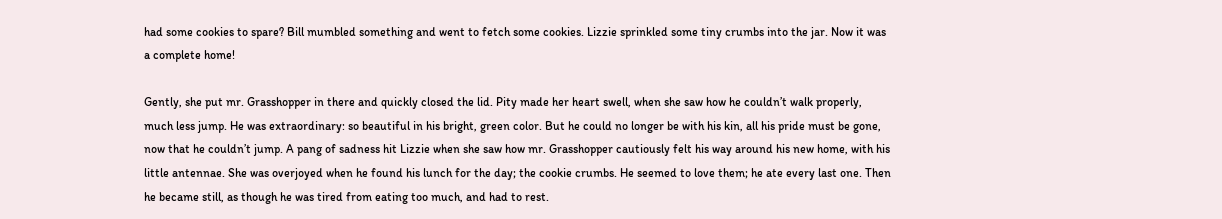had some cookies to spare? Bill mumbled something and went to fetch some cookies. Lizzie sprinkled some tiny crumbs into the jar. Now it was a complete home!

Gently, she put mr. Grasshopper in there and quickly closed the lid. Pity made her heart swell, when she saw how he couldn’t walk properly, much less jump. He was extraordinary: so beautiful in his bright, green color. But he could no longer be with his kin, all his pride must be gone, now that he couldn’t jump. A pang of sadness hit Lizzie when she saw how mr. Grasshopper cautiously felt his way around his new home, with his little antennae. She was overjoyed when he found his lunch for the day; the cookie crumbs. He seemed to love them; he ate every last one. Then he became still, as though he was tired from eating too much, and had to rest.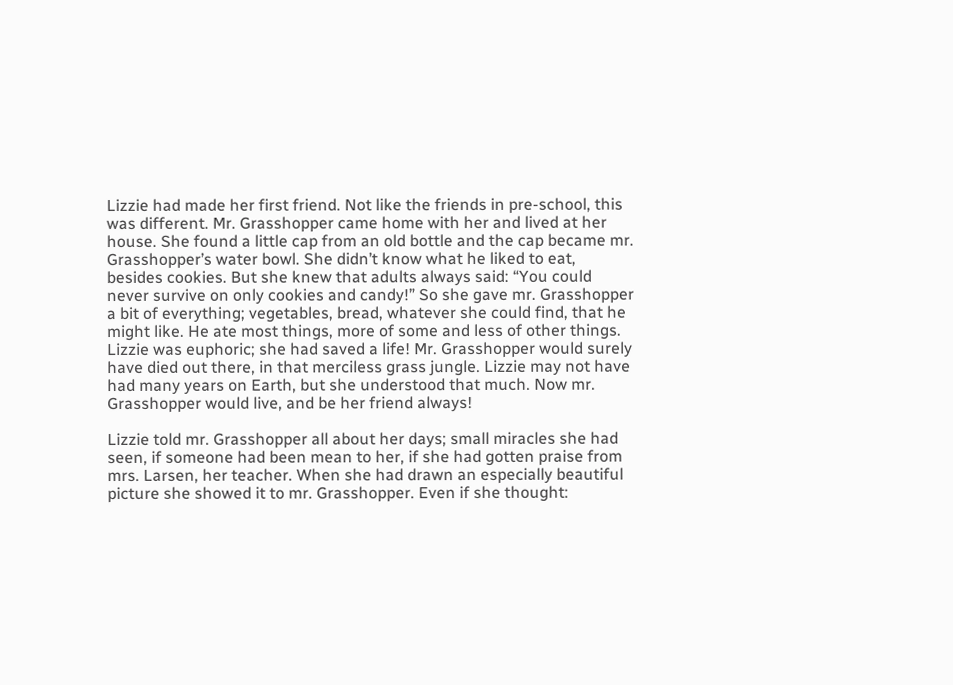Lizzie had made her first friend. Not like the friends in pre-school, this was different. Mr. Grasshopper came home with her and lived at her house. She found a little cap from an old bottle and the cap became mr. Grasshopper’s water bowl. She didn’t know what he liked to eat, besides cookies. But she knew that adults always said: “You could never survive on only cookies and candy!” So she gave mr. Grasshopper a bit of everything; vegetables, bread, whatever she could find, that he might like. He ate most things, more of some and less of other things. Lizzie was euphoric; she had saved a life! Mr. Grasshopper would surely have died out there, in that merciless grass jungle. Lizzie may not have had many years on Earth, but she understood that much. Now mr. Grasshopper would live, and be her friend always!

Lizzie told mr. Grasshopper all about her days; small miracles she had seen, if someone had been mean to her, if she had gotten praise from mrs. Larsen, her teacher. When she had drawn an especially beautiful picture she showed it to mr. Grasshopper. Even if she thought: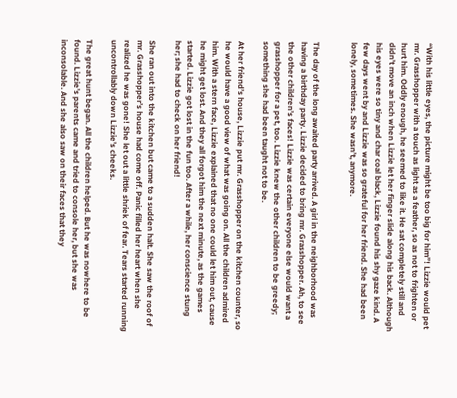“With his little eyes, the picture might be too big for him”! Lizzie would pet mr. Grasshopper with a touch as light as a feather, so as not to frighten or hurt him. Oddly enough, he seemed to like it. He sat completely still and didn’t move an inch when Lizzie let her finger slide along his back. Although his eyes were so tiny and char coal black, Lizzie found his shy gaze kind. A few days went by and Lizzie was so grateful for her friend. She had been lonely, sometimes. She wasn’t, anymore.


The day of the long awaited party arrived. A girl in the neighborhood was having a birthday party. Lizzie decided to bring mr. Grasshopper. Ah, to see the other children’s faces! Lizzie was certain everyone else would want a grasshopper for a pet, too. Lizzie knew the other children to be greedy; something she had been taught not to be.

At her friend’s house, Lizzie put mr. Grasshopper on the kitchen counter, so he would have a good view of what was going on. All the children admired him. With a stern face, Lizzie explained that no one could let him out, cause he might get lost. And they all forgot him the next minute, as the games started. Lizzie got lost in the fun too. After a while, her conscience stung her; she had to check on her friend!

She ran out into the kitchen but came to a sudden halt. She saw the roof of mr. Grasshopper’s house had come off. Panic filled her heart when she realized he was gone! She let out a little shriek of fear. Tears started running uncontrollably down Lizzie’s cheeks.

The great hunt began. All the children helped. But he was nowhere to be found. Lizzie’s parents came and tried to console her, but she was inconsolable. And she also saw on their faces that they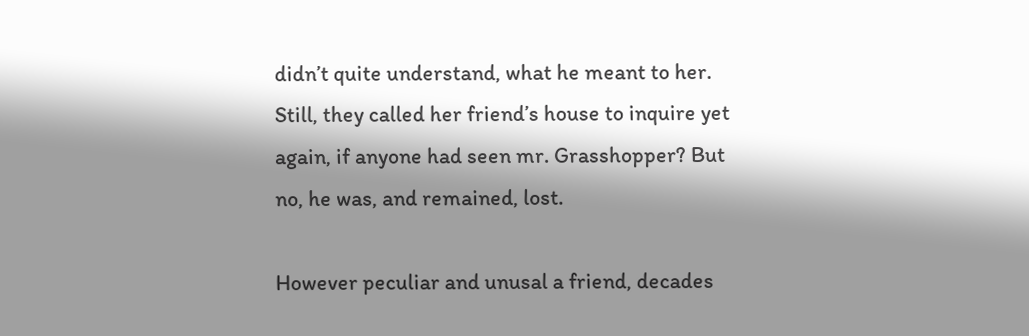didn’t quite understand, what he meant to her. Still, they called her friend’s house to inquire yet again, if anyone had seen mr. Grasshopper? But no, he was, and remained, lost.

However peculiar and unusal a friend, decades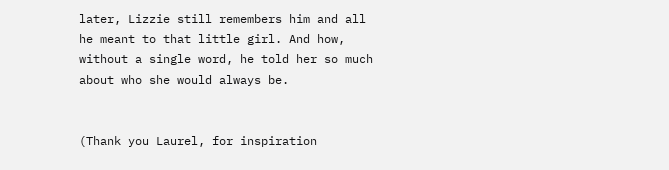later, Lizzie still remembers him and all he meant to that little girl. And how, without a single word, he told her so much about who she would always be.


(Thank you Laurel, for inspiration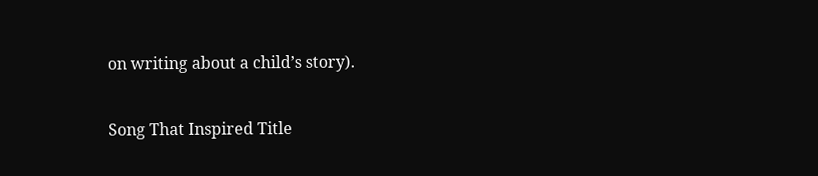on writing about a child’s story).

Song That Inspired Title